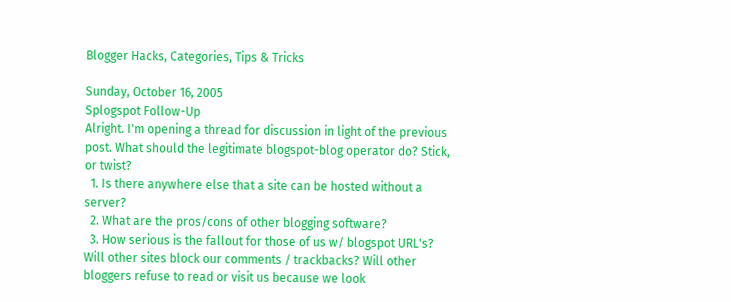Blogger Hacks, Categories, Tips & Tricks

Sunday, October 16, 2005
Splogspot Follow-Up
Alright. I'm opening a thread for discussion in light of the previous post. What should the legitimate blogspot-blog operator do? Stick, or twist?
  1. Is there anywhere else that a site can be hosted without a server?
  2. What are the pros/cons of other blogging software?
  3. How serious is the fallout for those of us w/ blogspot URL's? Will other sites block our comments / trackbacks? Will other bloggers refuse to read or visit us because we look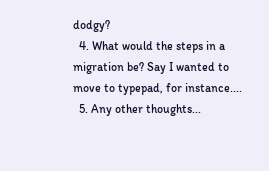dodgy?
  4. What would the steps in a migration be? Say I wanted to move to typepad, for instance....
  5. Any other thoughts...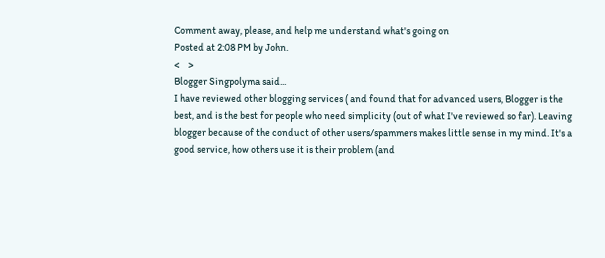Comment away, please, and help me understand what's going on
Posted at 2:08 PM by John.
<    >
Blogger Singpolyma said...
I have reviewed other blogging services ( and found that for advanced users, Blogger is the best, and is the best for people who need simplicity (out of what I've reviewed so far). Leaving blogger because of the conduct of other users/spammers makes little sense in my mind. It's a good service, how others use it is their problem (and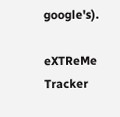google's).

eXTReMe Tracker